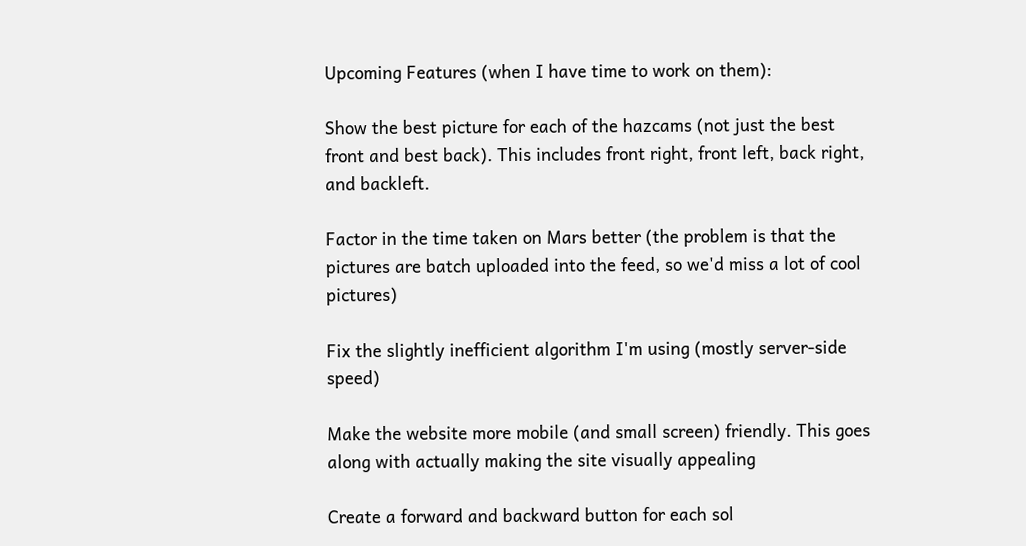Upcoming Features (when I have time to work on them):

Show the best picture for each of the hazcams (not just the best front and best back). This includes front right, front left, back right, and backleft.

Factor in the time taken on Mars better (the problem is that the pictures are batch uploaded into the feed, so we'd miss a lot of cool pictures)

Fix the slightly inefficient algorithm I'm using (mostly server-side speed)

Make the website more mobile (and small screen) friendly. This goes along with actually making the site visually appealing

Create a forward and backward button for each sol